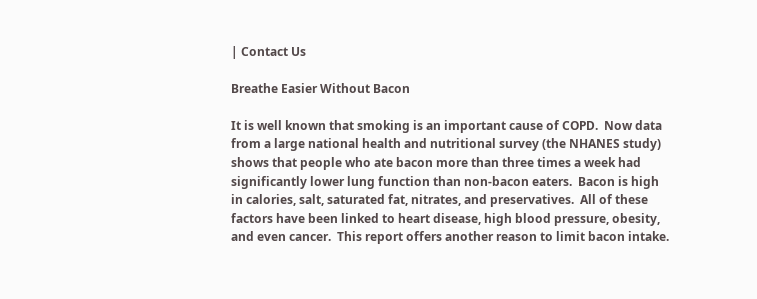| Contact Us

Breathe Easier Without Bacon

It is well known that smoking is an important cause of COPD.  Now data from a large national health and nutritional survey (the NHANES study) shows that people who ate bacon more than three times a week had significantly lower lung function than non-bacon eaters.  Bacon is high in calories, salt, saturated fat, nitrates, and preservatives.  All of these factors have been linked to heart disease, high blood pressure, obesity, and even cancer.  This report offers another reason to limit bacon intake.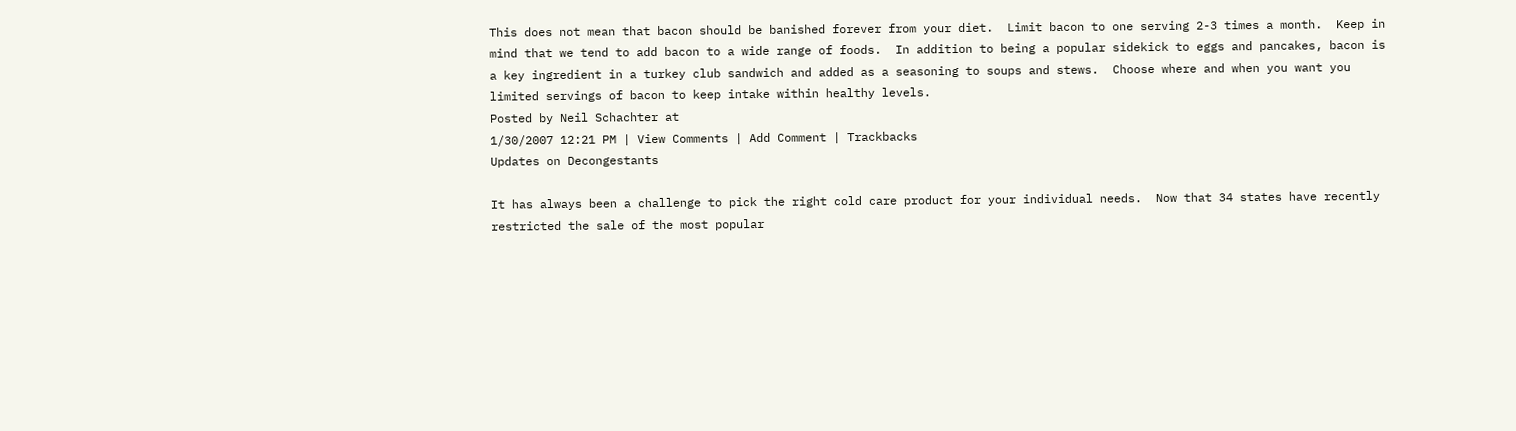This does not mean that bacon should be banished forever from your diet.  Limit bacon to one serving 2-3 times a month.  Keep in mind that we tend to add bacon to a wide range of foods.  In addition to being a popular sidekick to eggs and pancakes, bacon is a key ingredient in a turkey club sandwich and added as a seasoning to soups and stews.  Choose where and when you want you limited servings of bacon to keep intake within healthy levels.
Posted by Neil Schachter at
1/30/2007 12:21 PM | View Comments | Add Comment | Trackbacks
Updates on Decongestants

It has always been a challenge to pick the right cold care product for your individual needs.  Now that 34 states have recently restricted the sale of the most popular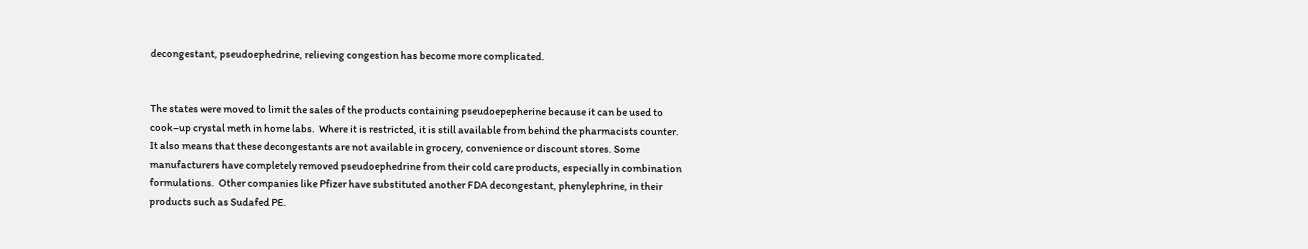decongestant, pseudoephedrine, relieving congestion has become more complicated.


The states were moved to limit the sales of the products containing pseudoepepherine because it can be used to cook–up crystal meth in home labs.  Where it is restricted, it is still available from behind the pharmacists counter.  It also means that these decongestants are not available in grocery, convenience or discount stores. Some  manufacturers have completely removed pseudoephedrine from their cold care products, especially in combination formulations.  Other companies like Pfizer have substituted another FDA decongestant, phenylephrine, in their products such as Sudafed PE.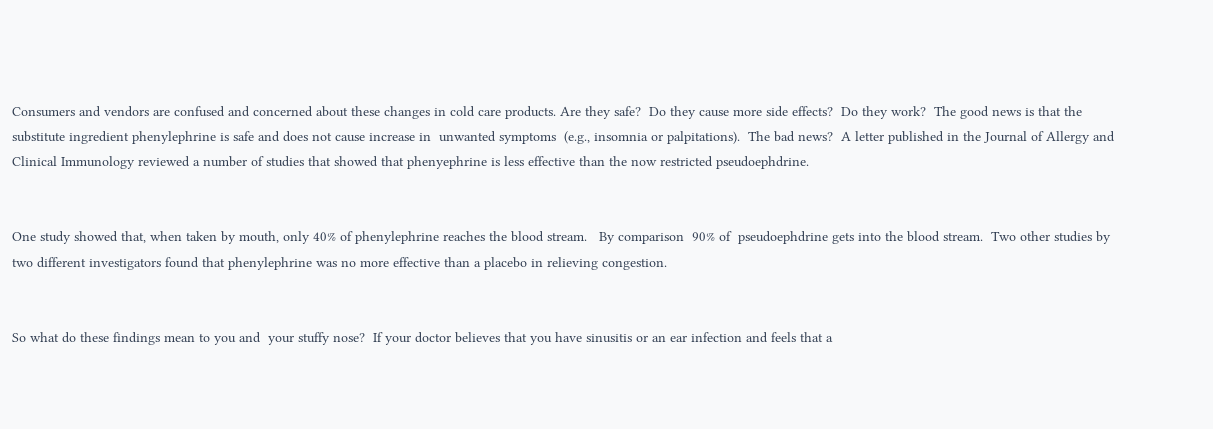Consumers and vendors are confused and concerned about these changes in cold care products. Are they safe?  Do they cause more side effects?  Do they work?  The good news is that the substitute ingredient phenylephrine is safe and does not cause increase in  unwanted symptoms  (e.g., insomnia or palpitations).  The bad news?  A letter published in the Journal of Allergy and Clinical Immunology reviewed a number of studies that showed that phenyephrine is less effective than the now restricted pseudoephdrine.


One study showed that, when taken by mouth, only 40% of phenylephrine reaches the blood stream.   By comparison  90% of  pseudoephdrine gets into the blood stream.  Two other studies by two different investigators found that phenylephrine was no more effective than a placebo in relieving congestion.


So what do these findings mean to you and  your stuffy nose?  If your doctor believes that you have sinusitis or an ear infection and feels that a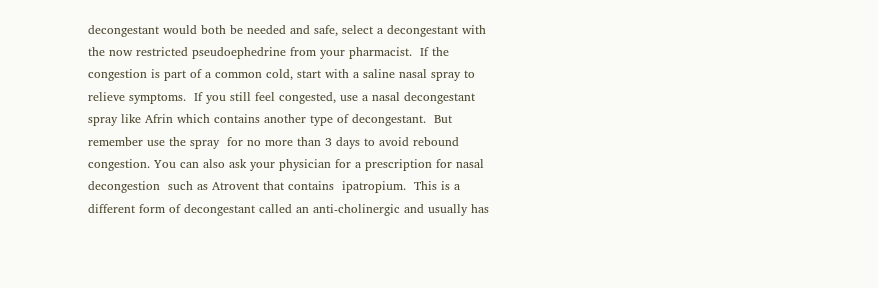decongestant would both be needed and safe, select a decongestant with the now restricted pseudoephedrine from your pharmacist.  If the congestion is part of a common cold, start with a saline nasal spray to relieve symptoms.  If you still feel congested, use a nasal decongestant spray like Afrin which contains another type of decongestant.  But remember use the spray  for no more than 3 days to avoid rebound congestion. You can also ask your physician for a prescription for nasal decongestion  such as Atrovent that contains  ipatropium.  This is a different form of decongestant called an anti-cholinergic and usually has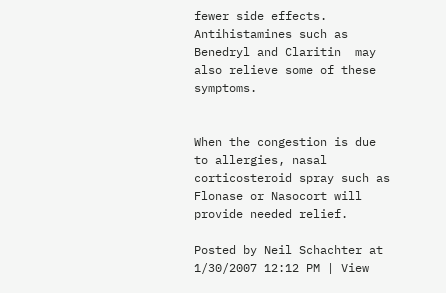fewer side effects. Antihistamines such as Benedryl and Claritin  may also relieve some of these symptoms.


When the congestion is due to allergies, nasal corticosteroid spray such as Flonase or Nasocort will  provide needed relief.

Posted by Neil Schachter at
1/30/2007 12:12 PM | View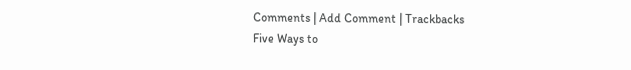Comments | Add Comment | Trackbacks
Five Ways to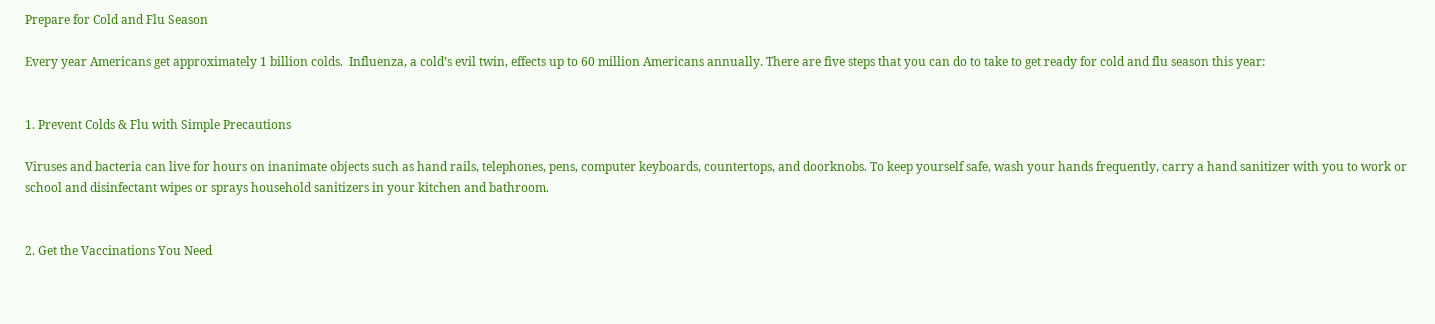Prepare for Cold and Flu Season

Every year Americans get approximately 1 billion colds.  Influenza, a cold’s evil twin, effects up to 60 million Americans annually. There are five steps that you can do to take to get ready for cold and flu season this year:


1. Prevent Colds & Flu with Simple Precautions

Viruses and bacteria can live for hours on inanimate objects such as hand rails, telephones, pens, computer keyboards, countertops, and doorknobs. To keep yourself safe, wash your hands frequently, carry a hand sanitizer with you to work or school and disinfectant wipes or sprays household sanitizers in your kitchen and bathroom.


2. Get the Vaccinations You Need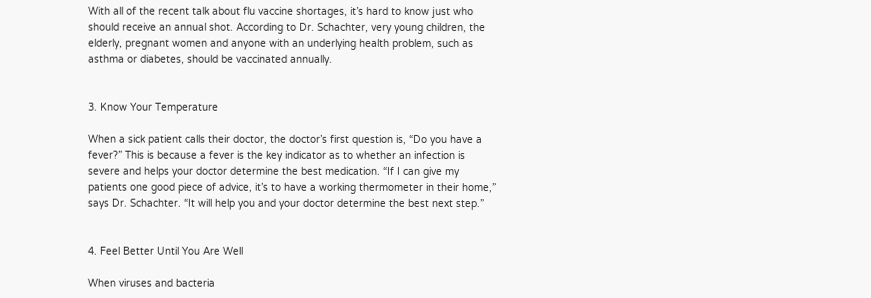With all of the recent talk about flu vaccine shortages, it’s hard to know just who should receive an annual shot. According to Dr. Schachter, very young children, the elderly, pregnant women and anyone with an underlying health problem, such as asthma or diabetes, should be vaccinated annually.


3. Know Your Temperature

When a sick patient calls their doctor, the doctor’s first question is, “Do you have a fever?” This is because a fever is the key indicator as to whether an infection is severe and helps your doctor determine the best medication. “If I can give my patients one good piece of advice, it’s to have a working thermometer in their home,” says Dr. Schachter. “It will help you and your doctor determine the best next step.”


4. Feel Better Until You Are Well

When viruses and bacteria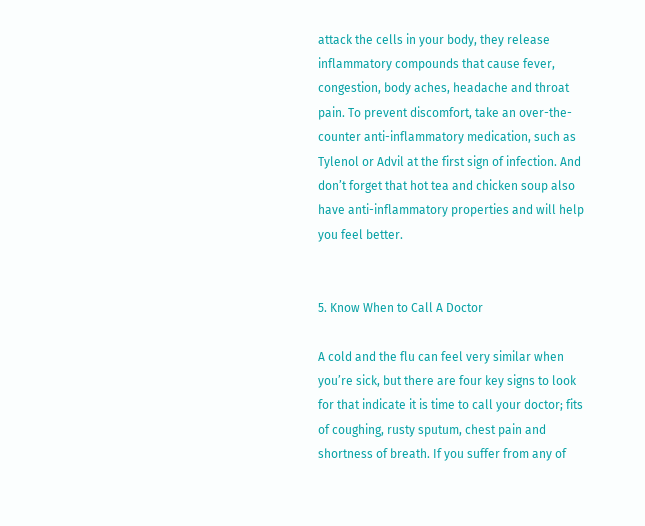attack the cells in your body, they release inflammatory compounds that cause fever, congestion, body aches, headache and throat pain. To prevent discomfort, take an over-the-counter anti-inflammatory medication, such as Tylenol or Advil at the first sign of infection. And don’t forget that hot tea and chicken soup also have anti-inflammatory properties and will help you feel better.


5. Know When to Call A Doctor

A cold and the flu can feel very similar when you’re sick, but there are four key signs to look for that indicate it is time to call your doctor; fits of coughing, rusty sputum, chest pain and shortness of breath. If you suffer from any of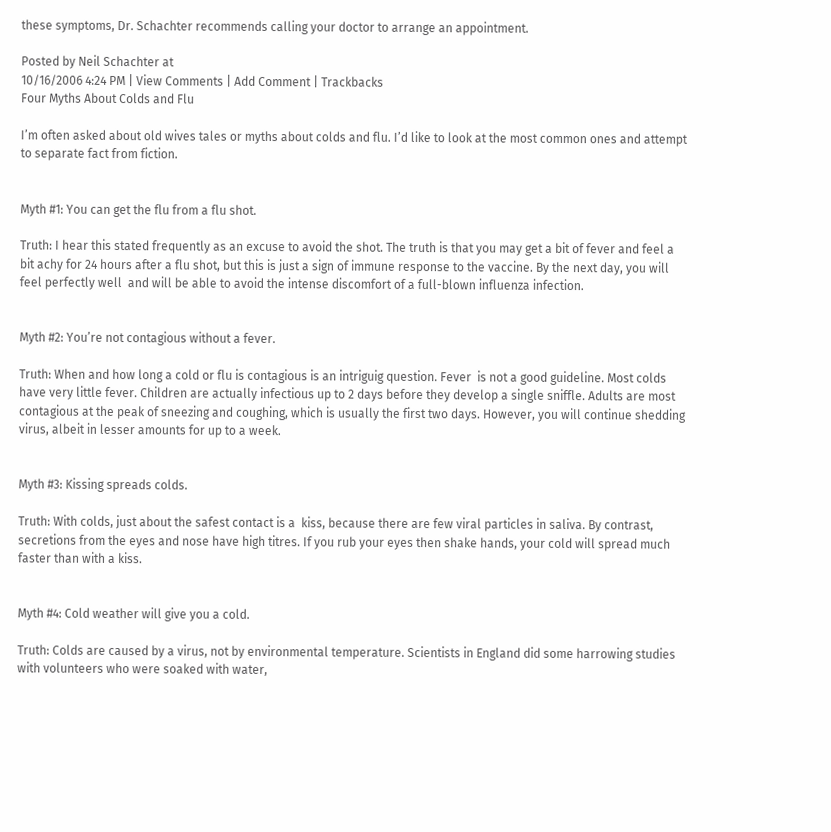these symptoms, Dr. Schachter recommends calling your doctor to arrange an appointment.

Posted by Neil Schachter at
10/16/2006 4:24 PM | View Comments | Add Comment | Trackbacks
Four Myths About Colds and Flu

I’m often asked about old wives tales or myths about colds and flu. I’d like to look at the most common ones and attempt to separate fact from fiction.


Myth #1: You can get the flu from a flu shot.

Truth: I hear this stated frequently as an excuse to avoid the shot. The truth is that you may get a bit of fever and feel a bit achy for 24 hours after a flu shot, but this is just a sign of immune response to the vaccine. By the next day, you will feel perfectly well  and will be able to avoid the intense discomfort of a full-blown influenza infection.


Myth #2: You’re not contagious without a fever.

Truth: When and how long a cold or flu is contagious is an intriguig question. Fever  is not a good guideline. Most colds have very little fever. Children are actually infectious up to 2 days before they develop a single sniffle. Adults are most contagious at the peak of sneezing and coughing, which is usually the first two days. However, you will continue shedding virus, albeit in lesser amounts for up to a week.


Myth #3: Kissing spreads colds.

Truth: With colds, just about the safest contact is a  kiss, because there are few viral particles in saliva. By contrast, secretions from the eyes and nose have high titres. If you rub your eyes then shake hands, your cold will spread much faster than with a kiss.


Myth #4: Cold weather will give you a cold.

Truth: Colds are caused by a virus, not by environmental temperature. Scientists in England did some harrowing studies with volunteers who were soaked with water,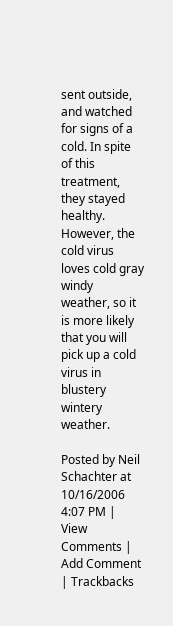sent outside, and watched for signs of a cold. In spite of this treatment, they stayed healthy. However, the cold virus loves cold gray windy weather, so it is more likely that you will pick up a cold virus in blustery wintery weather.

Posted by Neil Schachter at
10/16/2006 4:07 PM | View Comments | Add Comment | Trackbacks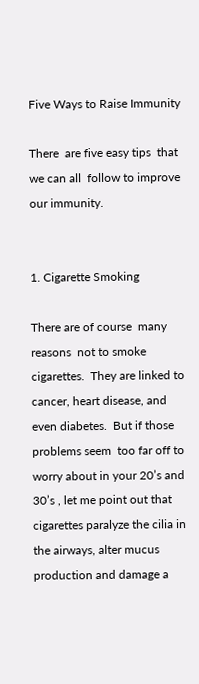Five Ways to Raise Immunity

There  are five easy tips  that we can all  follow to improve our immunity.


1. Cigarette Smoking

There are of course  many reasons  not to smoke cigarettes.  They are linked to cancer, heart disease, and  even diabetes.  But if those problems seem  too far off to worry about in your 20’s and 30’s , let me point out that  cigarettes paralyze the cilia in the airways, alter mucus production and damage a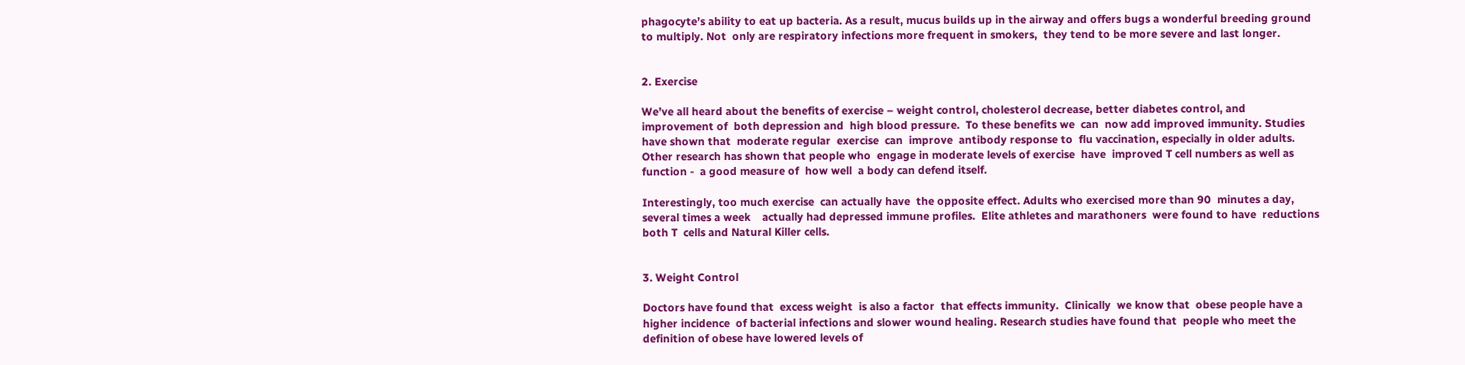phagocyte’s ability to eat up bacteria. As a result, mucus builds up in the airway and offers bugs a wonderful breeding ground to multiply. Not  only are respiratory infections more frequent in smokers,  they tend to be more severe and last longer.


2. Exercise

We’ve all heard about the benefits of exercise – weight control, cholesterol decrease, better diabetes control, and  improvement of  both depression and  high blood pressure.  To these benefits we  can  now add improved immunity. Studies have shown that  moderate regular  exercise  can  improve  antibody response to  flu vaccination, especially in older adults.   Other research has shown that people who  engage in moderate levels of exercise  have  improved T cell numbers as well as function -  a good measure of  how well  a body can defend itself.

Interestingly, too much exercise  can actually have  the opposite effect. Adults who exercised more than 90  minutes a day, several times a week    actually had depressed immune profiles.  Elite athletes and marathoners  were found to have  reductions both T  cells and Natural Killer cells.


3. Weight Control

Doctors have found that  excess weight  is also a factor  that effects immunity.  Clinically  we know that  obese people have a higher incidence  of bacterial infections and slower wound healing. Research studies have found that  people who meet the definition of obese have lowered levels of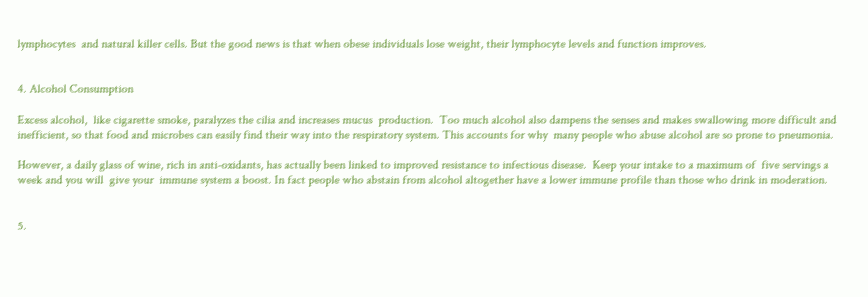lymphocytes  and natural killer cells. But the good news is that when obese individuals lose weight, their lymphocyte levels and function improves.


4. Alcohol Consumption

Excess alcohol,  like cigarette smoke, paralyzes the cilia and increases mucus  production.  Too much alcohol also dampens the senses and makes swallowing more difficult and inefficient, so that food and microbes can easily find their way into the respiratory system. This accounts for why  many people who abuse alcohol are so prone to pneumonia.

However, a daily glass of wine, rich in anti-oxidants, has actually been linked to improved resistance to infectious disease.  Keep your intake to a maximum of  five servings a week and you will  give your  immune system a boost. In fact people who abstain from alcohol altogether have a lower immune profile than those who drink in moderation.


5.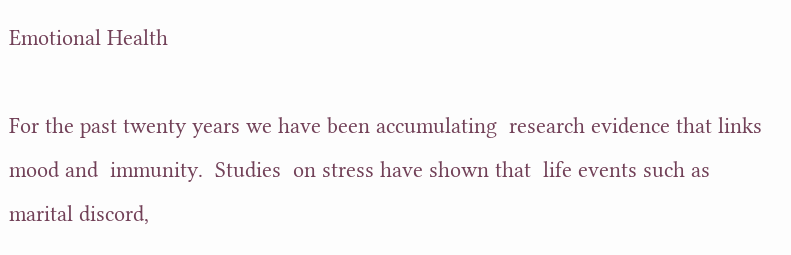Emotional Health

For the past twenty years we have been accumulating  research evidence that links mood and  immunity.  Studies  on stress have shown that  life events such as  marital discord,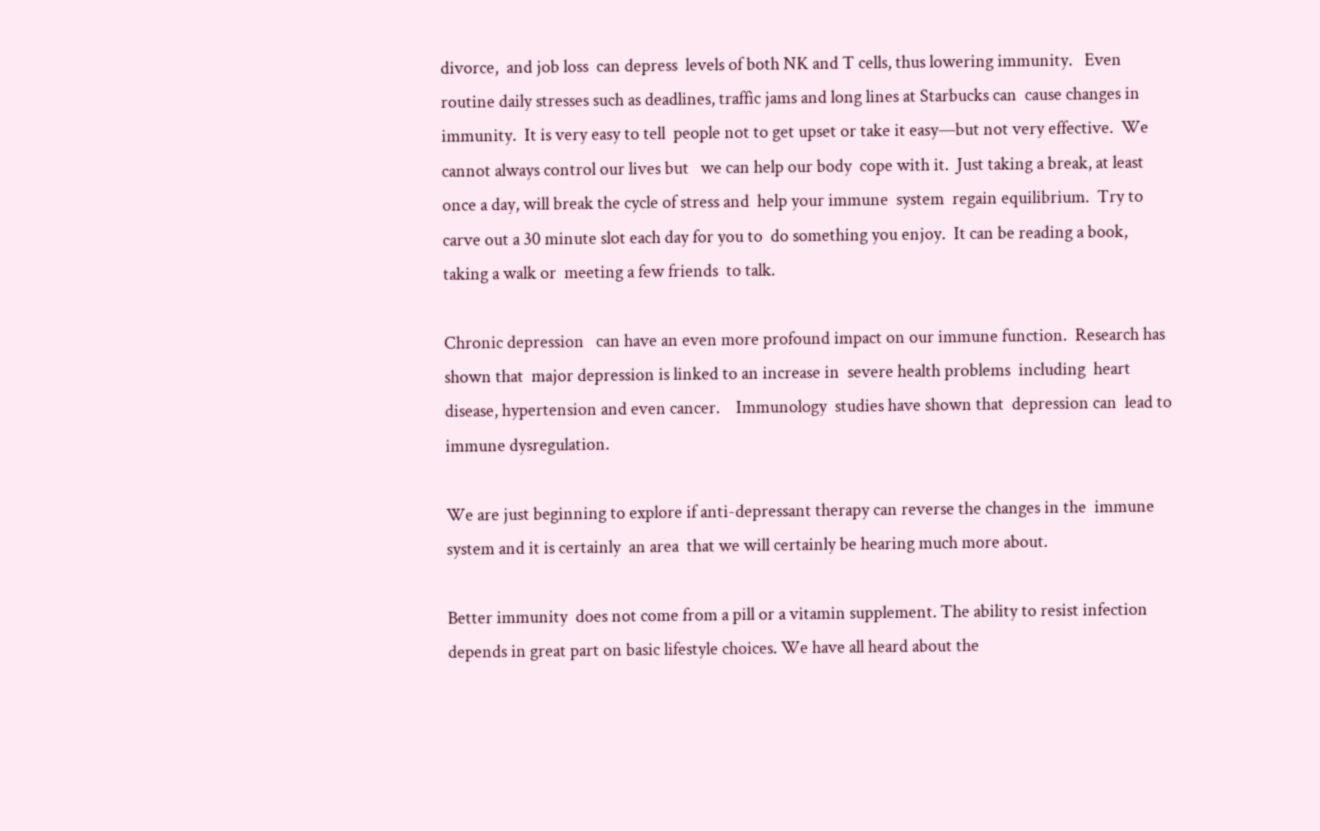divorce,  and job loss  can depress  levels of both NK and T cells, thus lowering immunity.   Even routine daily stresses such as deadlines, traffic jams and long lines at Starbucks can  cause changes in immunity.  It is very easy to tell  people not to get upset or take it easy—but not very effective.  We cannot always control our lives but   we can help our body  cope with it.  Just taking a break, at least once a day, will break the cycle of stress and  help your immune  system  regain equilibrium.  Try to carve out a 30 minute slot each day for you to  do something you enjoy.  It can be reading a book, taking a walk or  meeting a few friends  to talk.

Chronic depression   can have an even more profound impact on our immune function.  Research has shown that  major depression is linked to an increase in  severe health problems  including  heart disease, hypertension and even cancer.    Immunology  studies have shown that  depression can  lead to immune dysregulation.

We are just beginning to explore if anti-depressant therapy can reverse the changes in the  immune system and it is certainly  an area  that we will certainly be hearing much more about.

Better immunity  does not come from a pill or a vitamin supplement. The ability to resist infection depends in great part on basic lifestyle choices. We have all heard about the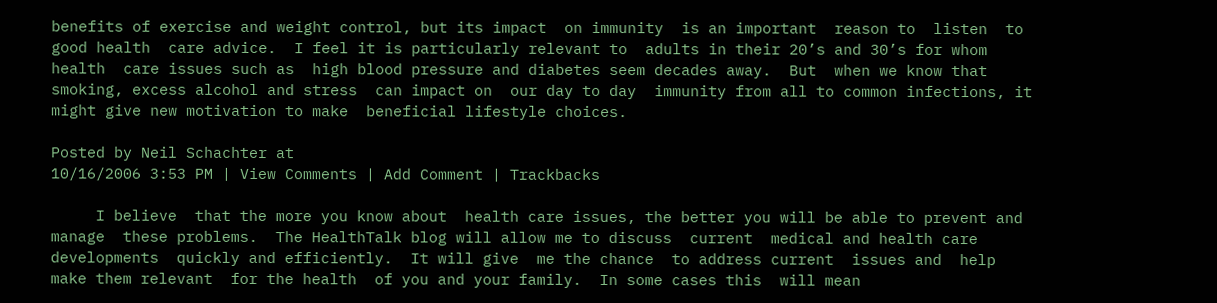benefits of exercise and weight control, but its impact  on immunity  is an important  reason to  listen  to  good health  care advice.  I feel it is particularly relevant to  adults in their 20’s and 30’s for whom health  care issues such as  high blood pressure and diabetes seem decades away.  But  when we know that  smoking, excess alcohol and stress  can impact on  our day to day  immunity from all to common infections, it  might give new motivation to make  beneficial lifestyle choices.

Posted by Neil Schachter at
10/16/2006 3:53 PM | View Comments | Add Comment | Trackbacks

     I believe  that the more you know about  health care issues, the better you will be able to prevent and  manage  these problems.  The HealthTalk blog will allow me to discuss  current  medical and health care developments  quickly and efficiently.  It will give  me the chance  to address current  issues and  help make them relevant  for the health  of you and your family.  In some cases this  will mean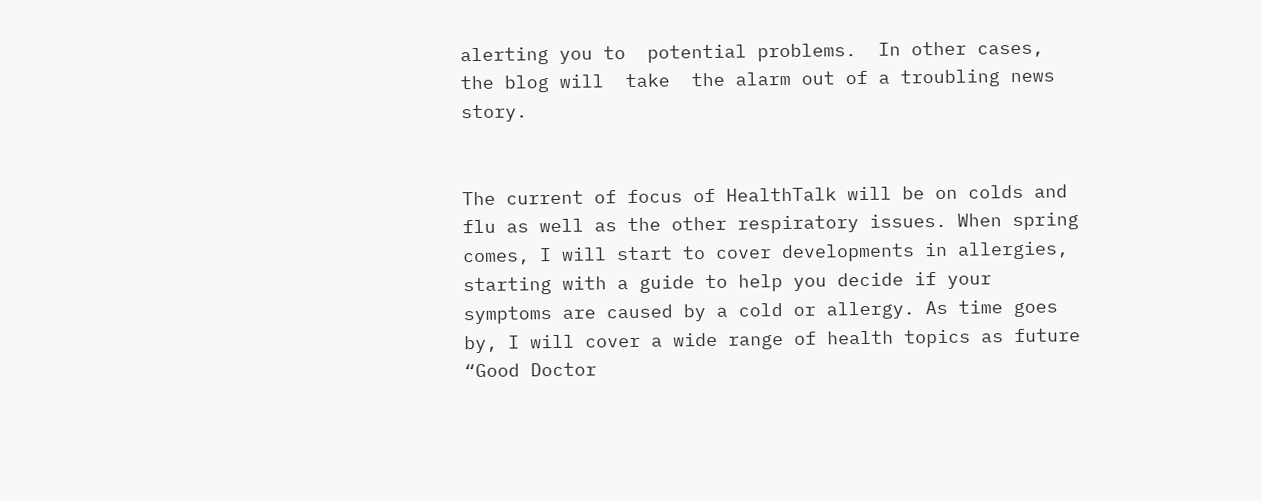alerting you to  potential problems.  In other cases,  the blog will  take  the alarm out of a troubling news story.


The current of focus of HealthTalk will be on colds and flu as well as the other respiratory issues. When spring comes, I will start to cover developments in allergies, starting with a guide to help you decide if your  symptoms are caused by a cold or allergy. As time goes by, I will cover a wide range of health topics as future “Good Doctor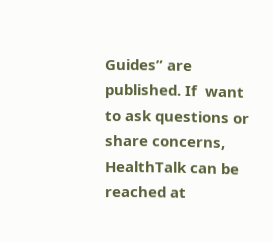Guides” are published. If  want to ask questions or share concerns, HealthTalk can be reached at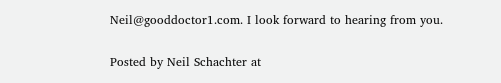Neil@gooddoctor1.com. I look forward to hearing from you.


Posted by Neil Schachter at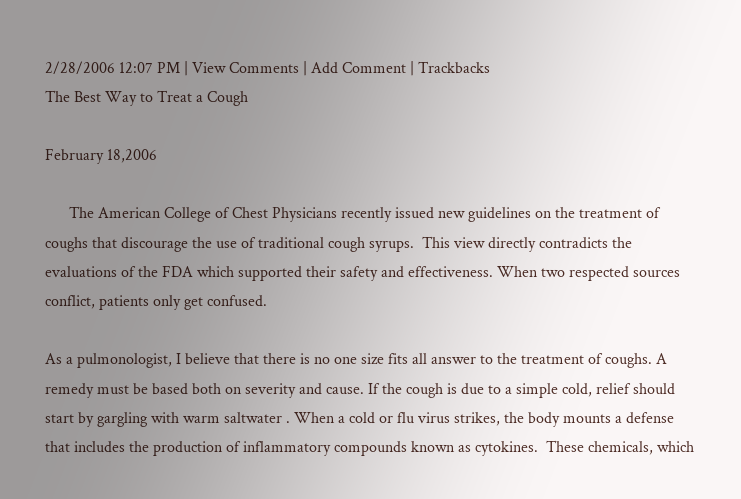2/28/2006 12:07 PM | View Comments | Add Comment | Trackbacks
The Best Way to Treat a Cough

February 18,2006

      The American College of Chest Physicians recently issued new guidelines on the treatment of coughs that discourage the use of traditional cough syrups.  This view directly contradicts the evaluations of the FDA which supported their safety and effectiveness. When two respected sources conflict, patients only get confused.

As a pulmonologist, I believe that there is no one size fits all answer to the treatment of coughs. A remedy must be based both on severity and cause. If the cough is due to a simple cold, relief should start by gargling with warm saltwater . When a cold or flu virus strikes, the body mounts a defense that includes the production of inflammatory compounds known as cytokines.  These chemicals, which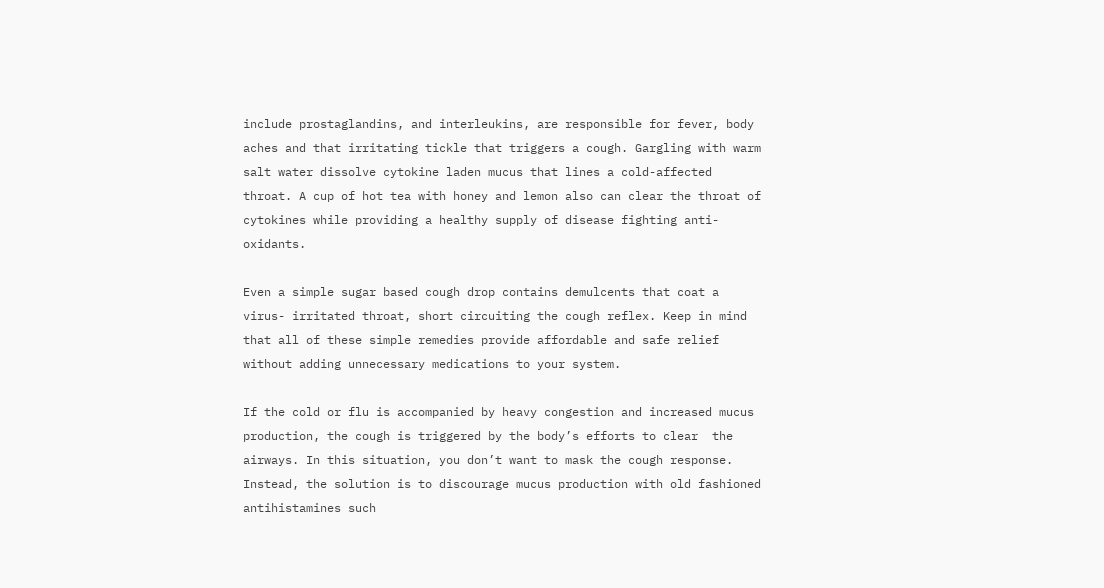include prostaglandins, and interleukins, are responsible for fever, body aches and that irritating tickle that triggers a cough. Gargling with warm salt water dissolve cytokine laden mucus that lines a cold-affected throat. A cup of hot tea with honey and lemon also can clear the throat of cytokines while providing a healthy supply of disease fighting anti-oxidants.

Even a simple sugar based cough drop contains demulcents that coat a virus- irritated throat, short circuiting the cough reflex. Keep in mind that all of these simple remedies provide affordable and safe relief without adding unnecessary medications to your system.

If the cold or flu is accompanied by heavy congestion and increased mucus production, the cough is triggered by the body’s efforts to clear  the airways. In this situation, you don’t want to mask the cough response. Instead, the solution is to discourage mucus production with old fashioned antihistamines such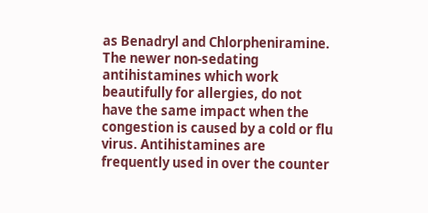as Benadryl and Chlorpheniramine. The newer non-sedating antihistamines which work beautifully for allergies, do not have the same impact when the congestion is caused by a cold or flu virus. Antihistamines are frequently used in over the counter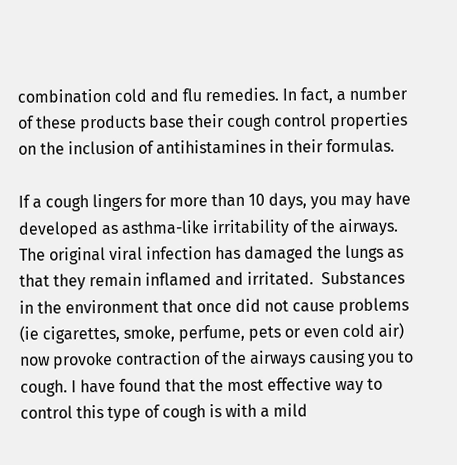combination cold and flu remedies. In fact, a number of these products base their cough control properties on the inclusion of antihistamines in their formulas.

If a cough lingers for more than 10 days, you may have developed as asthma-like irritability of the airways. The original viral infection has damaged the lungs as that they remain inflamed and irritated.  Substances in the environment that once did not cause problems (ie cigarettes, smoke, perfume, pets or even cold air) now provoke contraction of the airways causing you to cough. I have found that the most effective way to control this type of cough is with a mild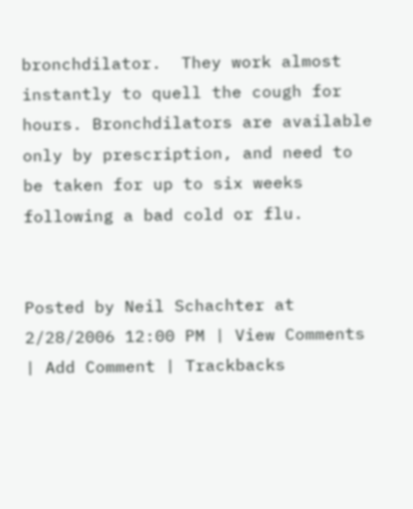bronchdilator.  They work almost instantly to quell the cough for hours. Bronchdilators are available only by prescription, and need to be taken for up to six weeks following a bad cold or flu.


Posted by Neil Schachter at
2/28/2006 12:00 PM | View Comments | Add Comment | Trackbacks